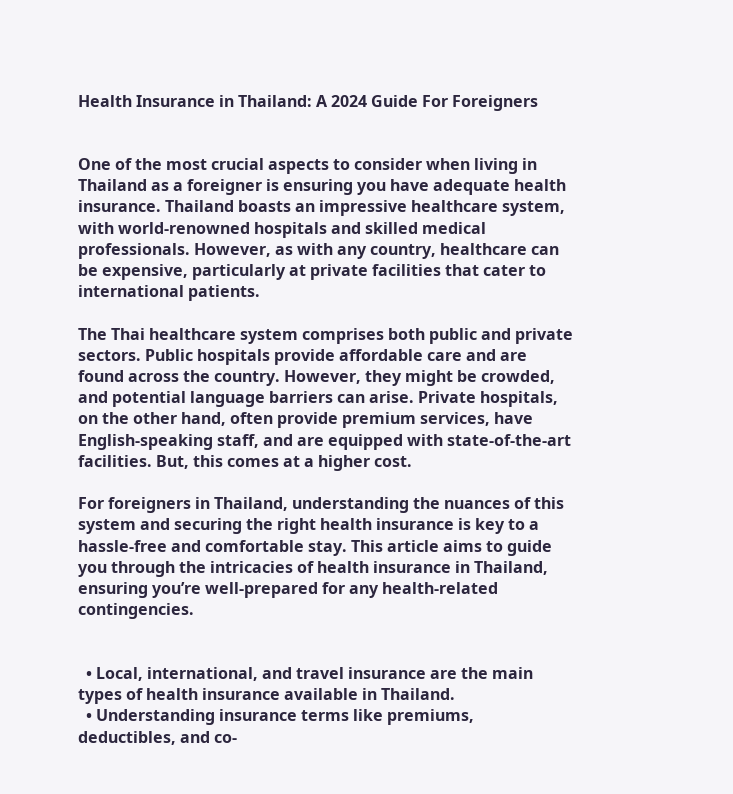Health Insurance in Thailand: A 2024 Guide For Foreigners


One of the most crucial aspects to consider when living in Thailand as a foreigner is ensuring you have adequate health insurance. Thailand boasts an impressive healthcare system, with world-renowned hospitals and skilled medical professionals. However, as with any country, healthcare can be expensive, particularly at private facilities that cater to international patients.

The Thai healthcare system comprises both public and private sectors. Public hospitals provide affordable care and are found across the country. However, they might be crowded, and potential language barriers can arise. Private hospitals, on the other hand, often provide premium services, have English-speaking staff, and are equipped with state-of-the-art facilities. But, this comes at a higher cost.

For foreigners in Thailand, understanding the nuances of this system and securing the right health insurance is key to a hassle-free and comfortable stay. This article aims to guide you through the intricacies of health insurance in Thailand, ensuring you’re well-prepared for any health-related contingencies.


  • Local, international, and travel insurance are the main types of health insurance available in Thailand.
  • Understanding insurance terms like premiums, deductibles, and co-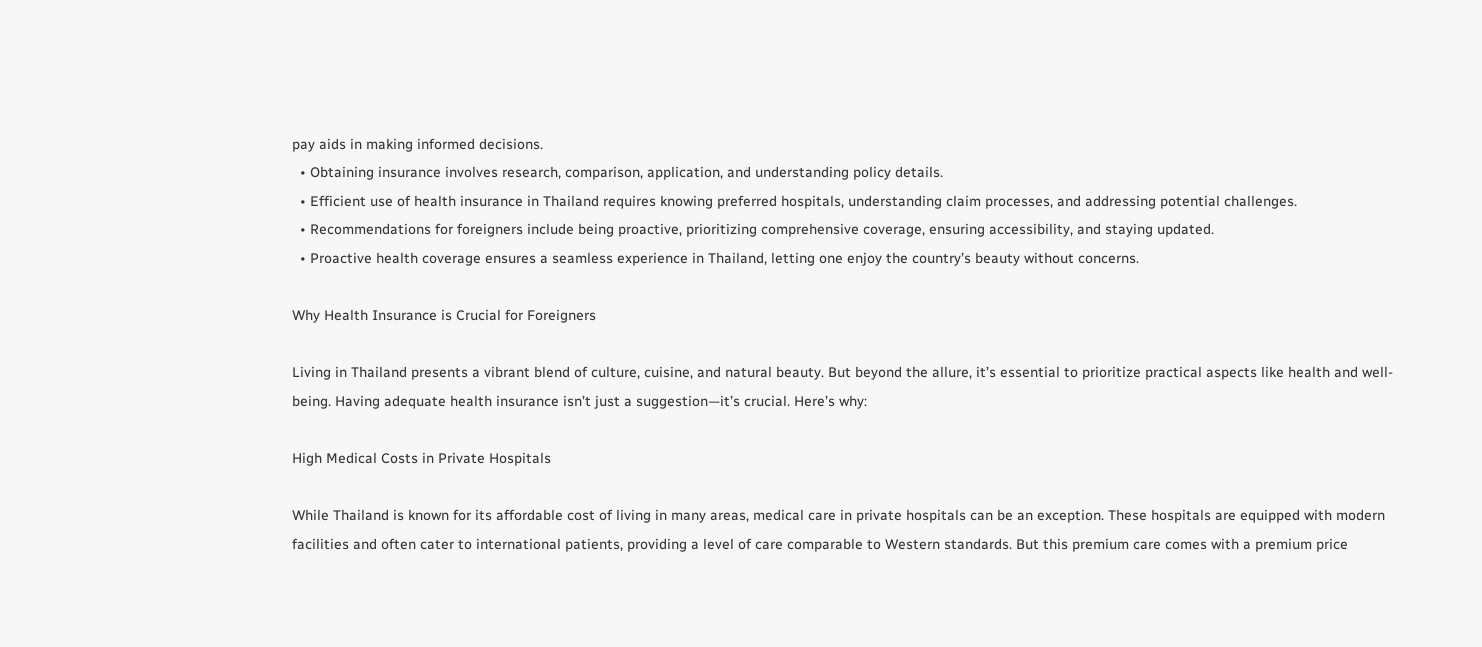pay aids in making informed decisions.
  • Obtaining insurance involves research, comparison, application, and understanding policy details.
  • Efficient use of health insurance in Thailand requires knowing preferred hospitals, understanding claim processes, and addressing potential challenges.
  • Recommendations for foreigners include being proactive, prioritizing comprehensive coverage, ensuring accessibility, and staying updated.
  • Proactive health coverage ensures a seamless experience in Thailand, letting one enjoy the country’s beauty without concerns.

Why Health Insurance is Crucial for Foreigners

Living in Thailand presents a vibrant blend of culture, cuisine, and natural beauty. But beyond the allure, it’s essential to prioritize practical aspects like health and well-being. Having adequate health insurance isn’t just a suggestion—it’s crucial. Here’s why:

High Medical Costs in Private Hospitals

While Thailand is known for its affordable cost of living in many areas, medical care in private hospitals can be an exception. These hospitals are equipped with modern facilities and often cater to international patients, providing a level of care comparable to Western standards. But this premium care comes with a premium price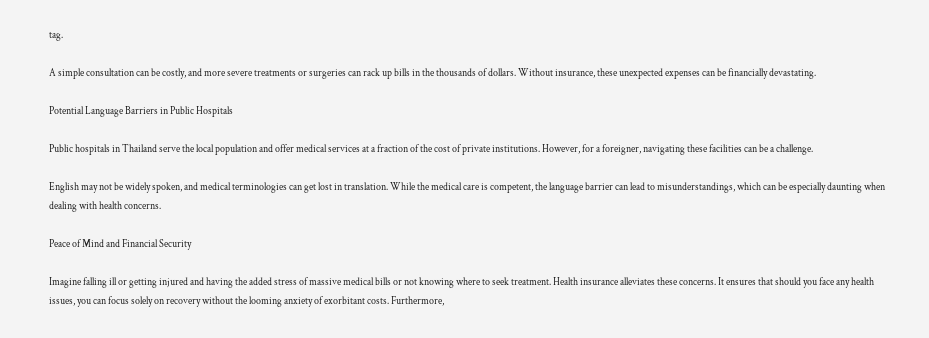tag.

A simple consultation can be costly, and more severe treatments or surgeries can rack up bills in the thousands of dollars. Without insurance, these unexpected expenses can be financially devastating.

Potential Language Barriers in Public Hospitals

Public hospitals in Thailand serve the local population and offer medical services at a fraction of the cost of private institutions. However, for a foreigner, navigating these facilities can be a challenge.

English may not be widely spoken, and medical terminologies can get lost in translation. While the medical care is competent, the language barrier can lead to misunderstandings, which can be especially daunting when dealing with health concerns.

Peace of Mind and Financial Security

Imagine falling ill or getting injured and having the added stress of massive medical bills or not knowing where to seek treatment. Health insurance alleviates these concerns. It ensures that should you face any health issues, you can focus solely on recovery without the looming anxiety of exorbitant costs. Furthermore,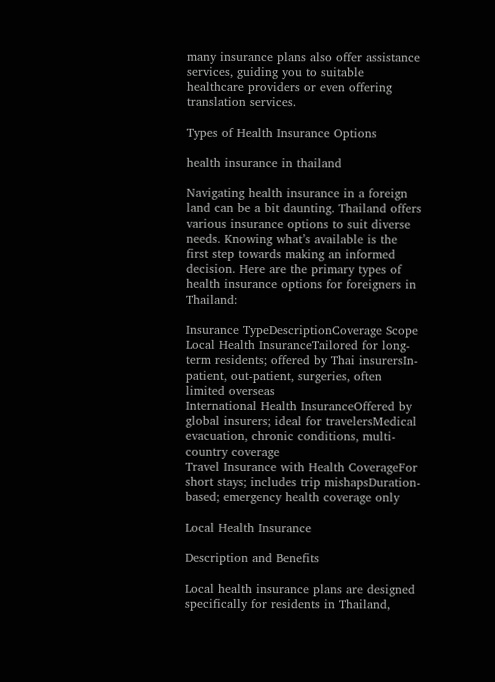many insurance plans also offer assistance services, guiding you to suitable healthcare providers or even offering translation services.

Types of Health Insurance Options

health insurance in thailand

Navigating health insurance in a foreign land can be a bit daunting. Thailand offers various insurance options to suit diverse needs. Knowing what’s available is the first step towards making an informed decision. Here are the primary types of health insurance options for foreigners in Thailand:

Insurance TypeDescriptionCoverage Scope
Local Health InsuranceTailored for long-term residents; offered by Thai insurersIn-patient, out-patient, surgeries, often limited overseas
International Health InsuranceOffered by global insurers; ideal for travelersMedical evacuation, chronic conditions, multi-country coverage
Travel Insurance with Health CoverageFor short stays; includes trip mishapsDuration-based; emergency health coverage only

Local Health Insurance

Description and Benefits

Local health insurance plans are designed specifically for residents in Thailand,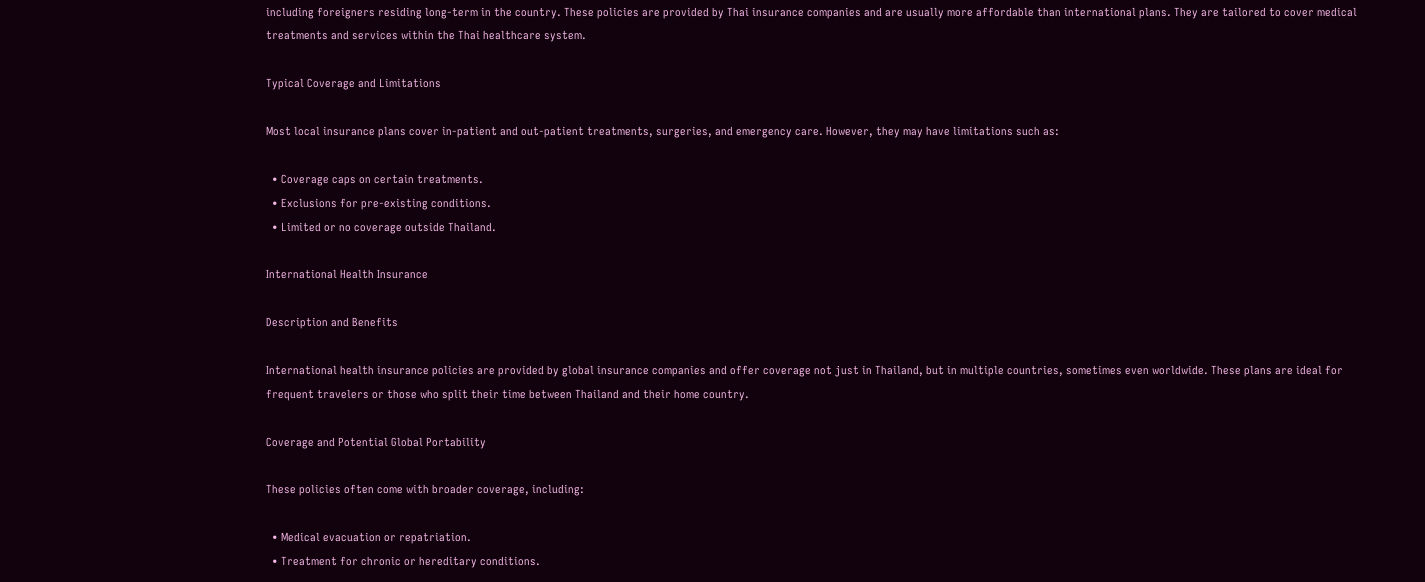including foreigners residing long-term in the country. These policies are provided by Thai insurance companies and are usually more affordable than international plans. They are tailored to cover medical treatments and services within the Thai healthcare system.

Typical Coverage and Limitations

Most local insurance plans cover in-patient and out-patient treatments, surgeries, and emergency care. However, they may have limitations such as:

  • Coverage caps on certain treatments.
  • Exclusions for pre-existing conditions.
  • Limited or no coverage outside Thailand.

International Health Insurance

Description and Benefits

International health insurance policies are provided by global insurance companies and offer coverage not just in Thailand, but in multiple countries, sometimes even worldwide. These plans are ideal for frequent travelers or those who split their time between Thailand and their home country.

Coverage and Potential Global Portability

These policies often come with broader coverage, including:

  • Medical evacuation or repatriation.
  • Treatment for chronic or hereditary conditions.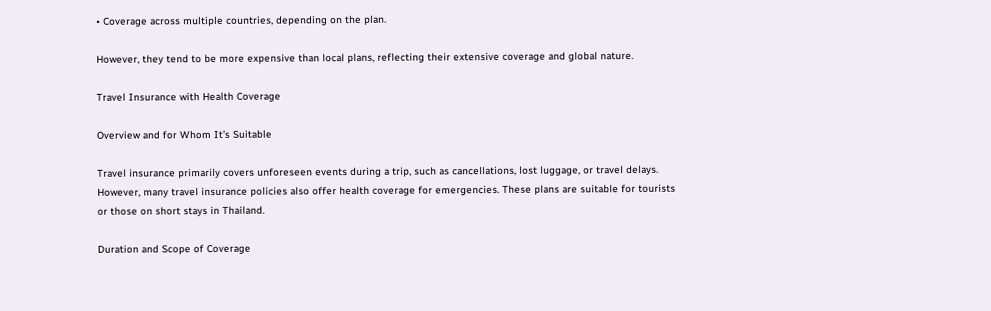• Coverage across multiple countries, depending on the plan.

However, they tend to be more expensive than local plans, reflecting their extensive coverage and global nature.

Travel Insurance with Health Coverage

Overview and for Whom It’s Suitable

Travel insurance primarily covers unforeseen events during a trip, such as cancellations, lost luggage, or travel delays. However, many travel insurance policies also offer health coverage for emergencies. These plans are suitable for tourists or those on short stays in Thailand.

Duration and Scope of Coverage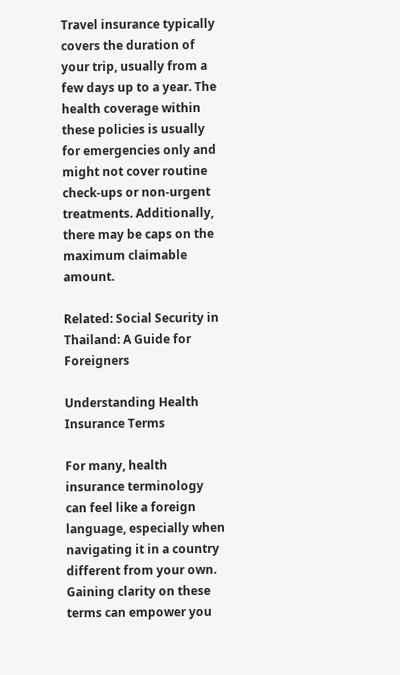Travel insurance typically covers the duration of your trip, usually from a few days up to a year. The health coverage within these policies is usually for emergencies only and might not cover routine check-ups or non-urgent treatments. Additionally, there may be caps on the maximum claimable amount.

Related: Social Security in Thailand: A Guide for Foreigners

Understanding Health Insurance Terms

For many, health insurance terminology can feel like a foreign language, especially when navigating it in a country different from your own. Gaining clarity on these terms can empower you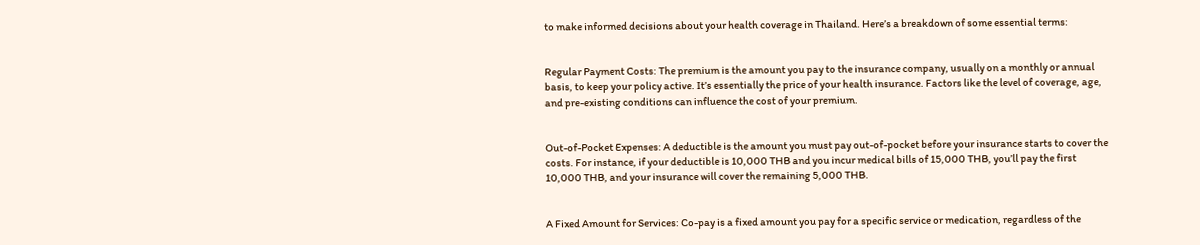to make informed decisions about your health coverage in Thailand. Here’s a breakdown of some essential terms:


Regular Payment Costs: The premium is the amount you pay to the insurance company, usually on a monthly or annual basis, to keep your policy active. It’s essentially the price of your health insurance. Factors like the level of coverage, age, and pre-existing conditions can influence the cost of your premium.


Out-of-Pocket Expenses: A deductible is the amount you must pay out-of-pocket before your insurance starts to cover the costs. For instance, if your deductible is 10,000 THB and you incur medical bills of 15,000 THB, you’ll pay the first 10,000 THB, and your insurance will cover the remaining 5,000 THB.


A Fixed Amount for Services: Co-pay is a fixed amount you pay for a specific service or medication, regardless of the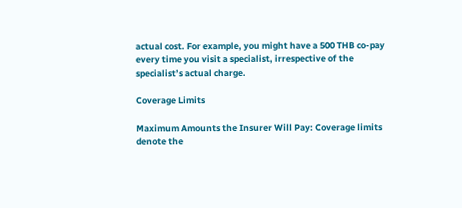actual cost. For example, you might have a 500 THB co-pay every time you visit a specialist, irrespective of the specialist’s actual charge.

Coverage Limits

Maximum Amounts the Insurer Will Pay: Coverage limits denote the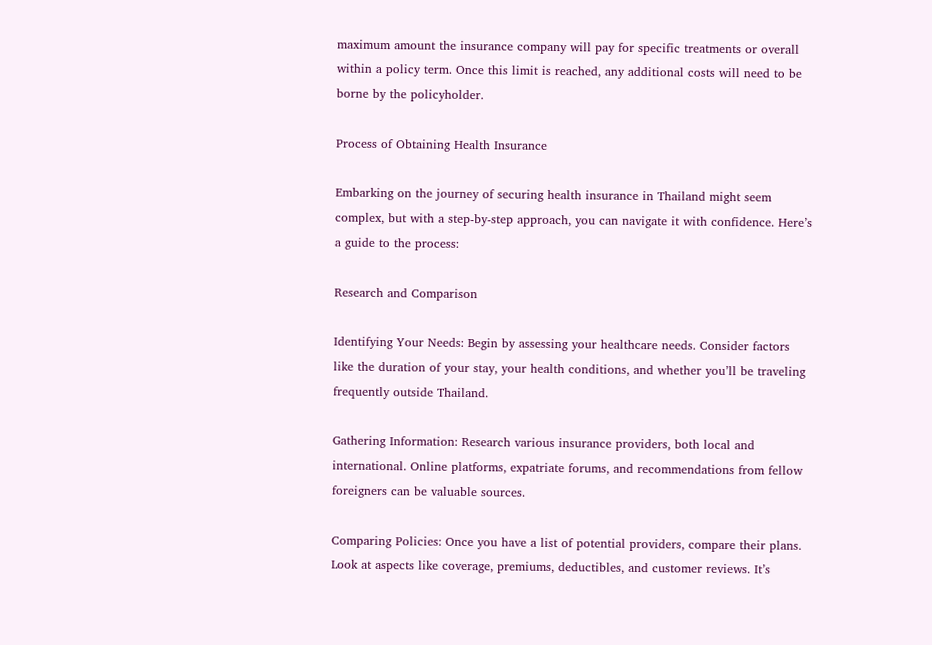maximum amount the insurance company will pay for specific treatments or overall within a policy term. Once this limit is reached, any additional costs will need to be borne by the policyholder.

Process of Obtaining Health Insurance

Embarking on the journey of securing health insurance in Thailand might seem complex, but with a step-by-step approach, you can navigate it with confidence. Here’s a guide to the process:

Research and Comparison

Identifying Your Needs: Begin by assessing your healthcare needs. Consider factors like the duration of your stay, your health conditions, and whether you’ll be traveling frequently outside Thailand.

Gathering Information: Research various insurance providers, both local and international. Online platforms, expatriate forums, and recommendations from fellow foreigners can be valuable sources.

Comparing Policies: Once you have a list of potential providers, compare their plans. Look at aspects like coverage, premiums, deductibles, and customer reviews. It’s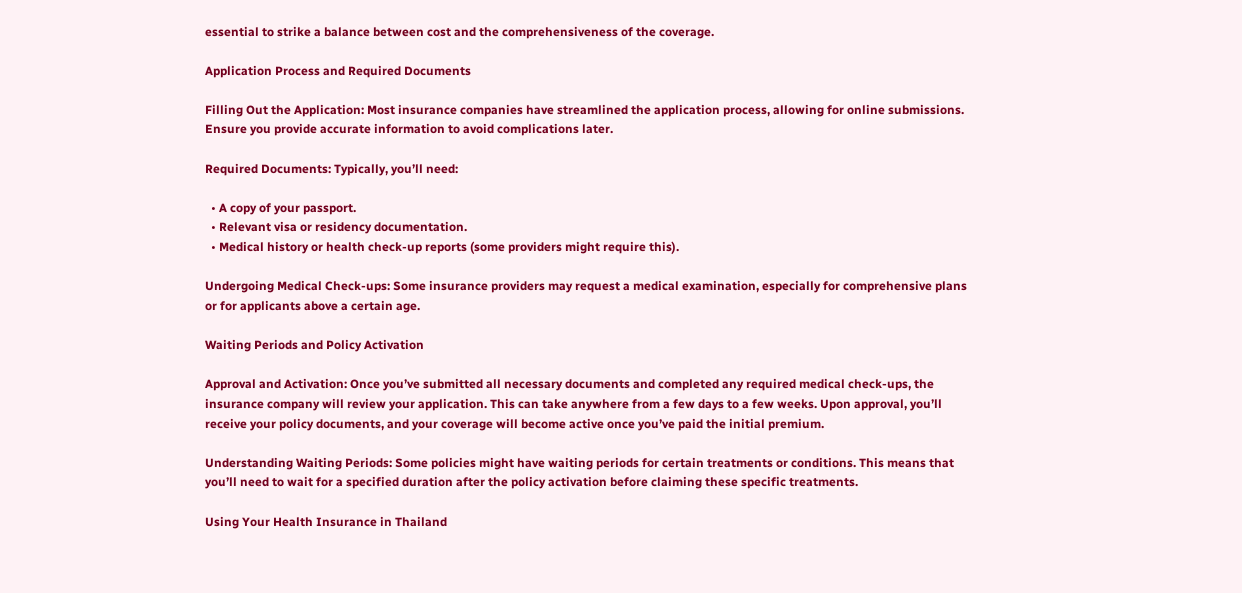essential to strike a balance between cost and the comprehensiveness of the coverage.

Application Process and Required Documents

Filling Out the Application: Most insurance companies have streamlined the application process, allowing for online submissions. Ensure you provide accurate information to avoid complications later.

Required Documents: Typically, you’ll need:

  • A copy of your passport.
  • Relevant visa or residency documentation.
  • Medical history or health check-up reports (some providers might require this).

Undergoing Medical Check-ups: Some insurance providers may request a medical examination, especially for comprehensive plans or for applicants above a certain age.

Waiting Periods and Policy Activation

Approval and Activation: Once you’ve submitted all necessary documents and completed any required medical check-ups, the insurance company will review your application. This can take anywhere from a few days to a few weeks. Upon approval, you’ll receive your policy documents, and your coverage will become active once you’ve paid the initial premium.

Understanding Waiting Periods: Some policies might have waiting periods for certain treatments or conditions. This means that you’ll need to wait for a specified duration after the policy activation before claiming these specific treatments.

Using Your Health Insurance in Thailand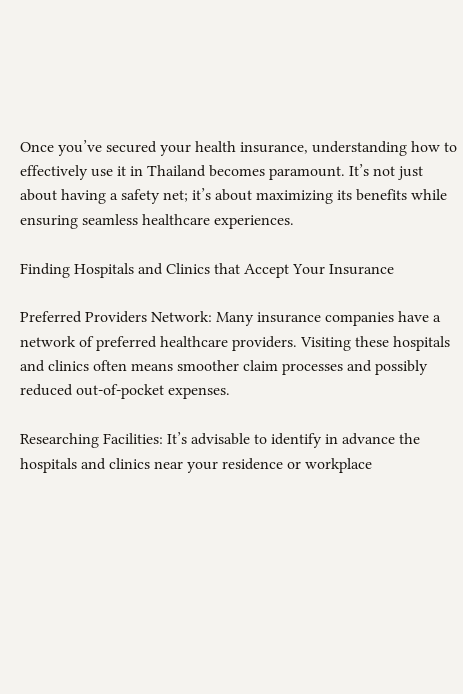Once you’ve secured your health insurance, understanding how to effectively use it in Thailand becomes paramount. It’s not just about having a safety net; it’s about maximizing its benefits while ensuring seamless healthcare experiences.

Finding Hospitals and Clinics that Accept Your Insurance

Preferred Providers Network: Many insurance companies have a network of preferred healthcare providers. Visiting these hospitals and clinics often means smoother claim processes and possibly reduced out-of-pocket expenses.

Researching Facilities: It’s advisable to identify in advance the hospitals and clinics near your residence or workplace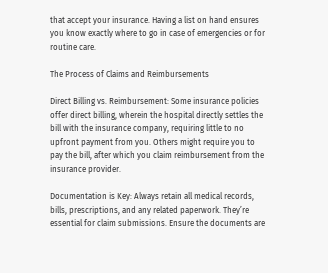that accept your insurance. Having a list on hand ensures you know exactly where to go in case of emergencies or for routine care.

The Process of Claims and Reimbursements

Direct Billing vs. Reimbursement: Some insurance policies offer direct billing, wherein the hospital directly settles the bill with the insurance company, requiring little to no upfront payment from you. Others might require you to pay the bill, after which you claim reimbursement from the insurance provider.

Documentation is Key: Always retain all medical records, bills, prescriptions, and any related paperwork. They’re essential for claim submissions. Ensure the documents are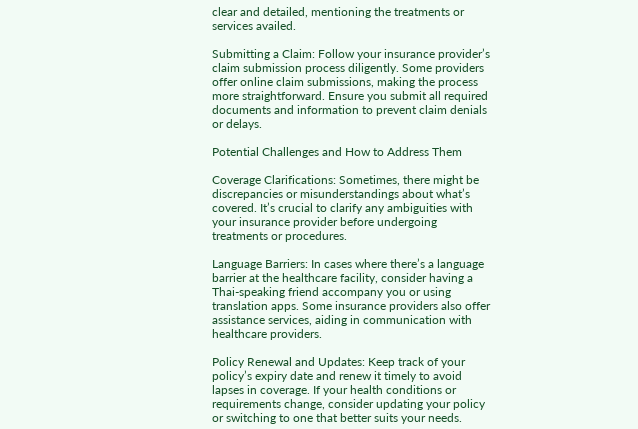clear and detailed, mentioning the treatments or services availed.

Submitting a Claim: Follow your insurance provider’s claim submission process diligently. Some providers offer online claim submissions, making the process more straightforward. Ensure you submit all required documents and information to prevent claim denials or delays.

Potential Challenges and How to Address Them

Coverage Clarifications: Sometimes, there might be discrepancies or misunderstandings about what’s covered. It’s crucial to clarify any ambiguities with your insurance provider before undergoing treatments or procedures.

Language Barriers: In cases where there’s a language barrier at the healthcare facility, consider having a Thai-speaking friend accompany you or using translation apps. Some insurance providers also offer assistance services, aiding in communication with healthcare providers.

Policy Renewal and Updates: Keep track of your policy’s expiry date and renew it timely to avoid lapses in coverage. If your health conditions or requirements change, consider updating your policy or switching to one that better suits your needs.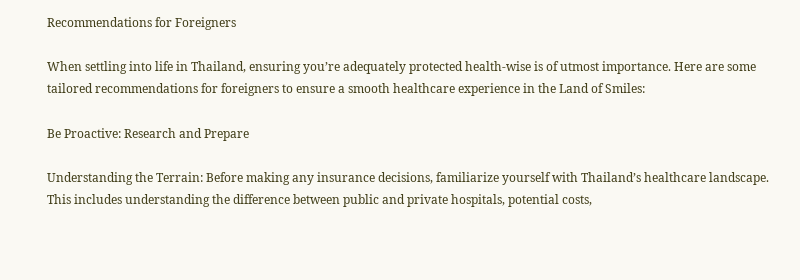Recommendations for Foreigners

When settling into life in Thailand, ensuring you’re adequately protected health-wise is of utmost importance. Here are some tailored recommendations for foreigners to ensure a smooth healthcare experience in the Land of Smiles:

Be Proactive: Research and Prepare

Understanding the Terrain: Before making any insurance decisions, familiarize yourself with Thailand’s healthcare landscape. This includes understanding the difference between public and private hospitals, potential costs,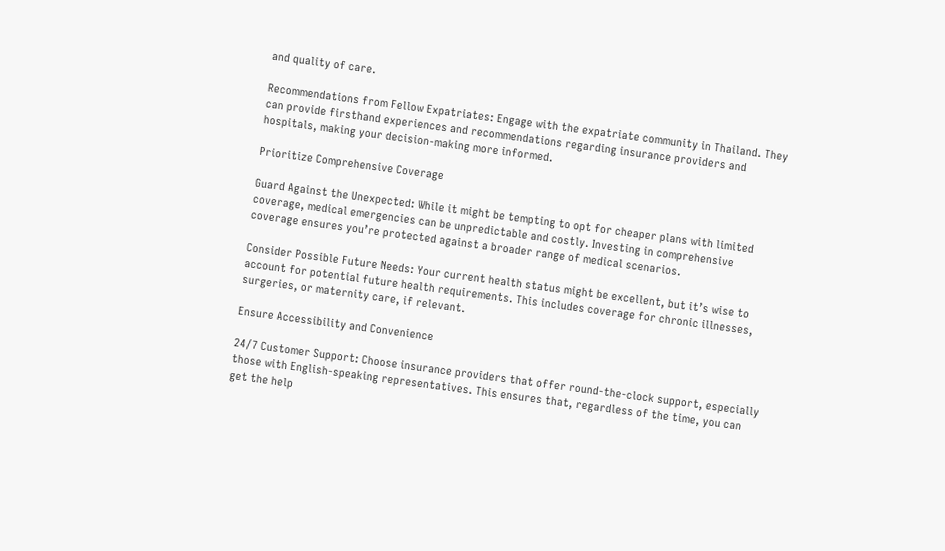and quality of care.

Recommendations from Fellow Expatriates: Engage with the expatriate community in Thailand. They can provide firsthand experiences and recommendations regarding insurance providers and hospitals, making your decision-making more informed.

Prioritize Comprehensive Coverage

Guard Against the Unexpected: While it might be tempting to opt for cheaper plans with limited coverage, medical emergencies can be unpredictable and costly. Investing in comprehensive coverage ensures you’re protected against a broader range of medical scenarios.

Consider Possible Future Needs: Your current health status might be excellent, but it’s wise to account for potential future health requirements. This includes coverage for chronic illnesses, surgeries, or maternity care, if relevant.

Ensure Accessibility and Convenience

24/7 Customer Support: Choose insurance providers that offer round-the-clock support, especially those with English-speaking representatives. This ensures that, regardless of the time, you can get the help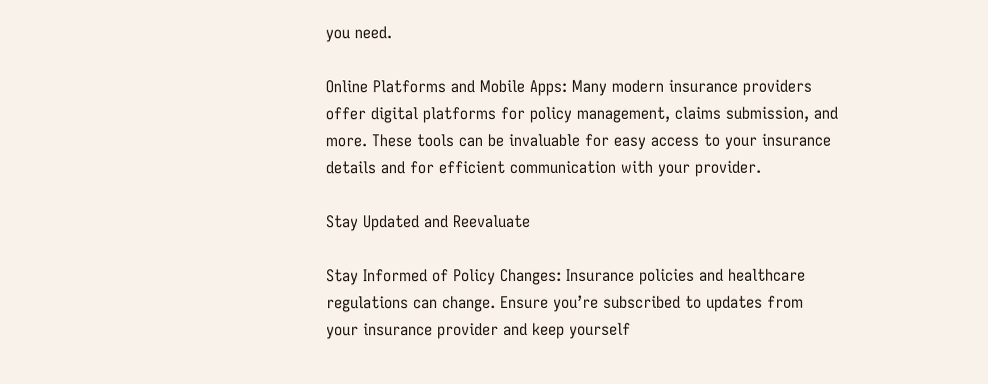you need.

Online Platforms and Mobile Apps: Many modern insurance providers offer digital platforms for policy management, claims submission, and more. These tools can be invaluable for easy access to your insurance details and for efficient communication with your provider.

Stay Updated and Reevaluate

Stay Informed of Policy Changes: Insurance policies and healthcare regulations can change. Ensure you’re subscribed to updates from your insurance provider and keep yourself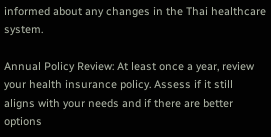informed about any changes in the Thai healthcare system.

Annual Policy Review: At least once a year, review your health insurance policy. Assess if it still aligns with your needs and if there are better options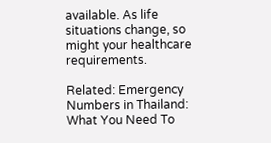available. As life situations change, so might your healthcare requirements.

Related: Emergency Numbers in Thailand: What You Need To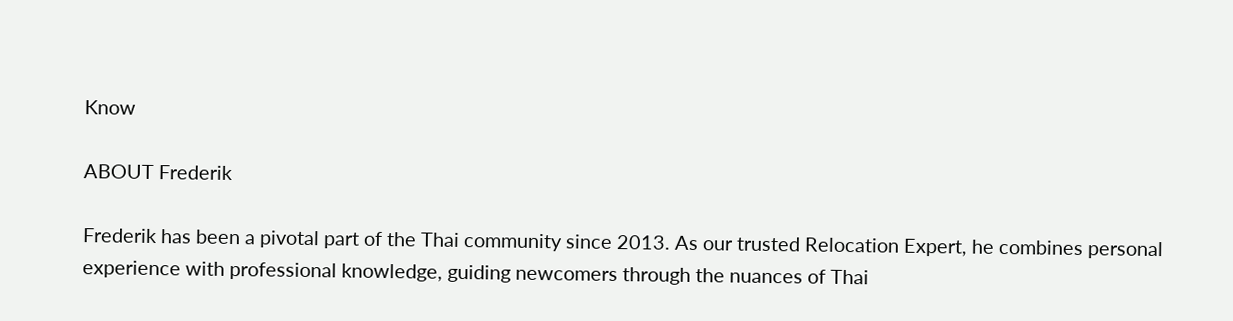Know

ABOUT Frederik

Frederik has been a pivotal part of the Thai community since 2013. As our trusted Relocation Expert, he combines personal experience with professional knowledge, guiding newcomers through the nuances of Thai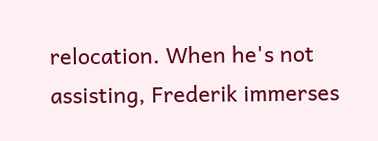relocation. When he's not assisting, Frederik immerses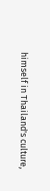himself in Thailand's culture,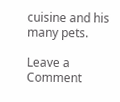cuisine and his many pets.

Leave a Comment